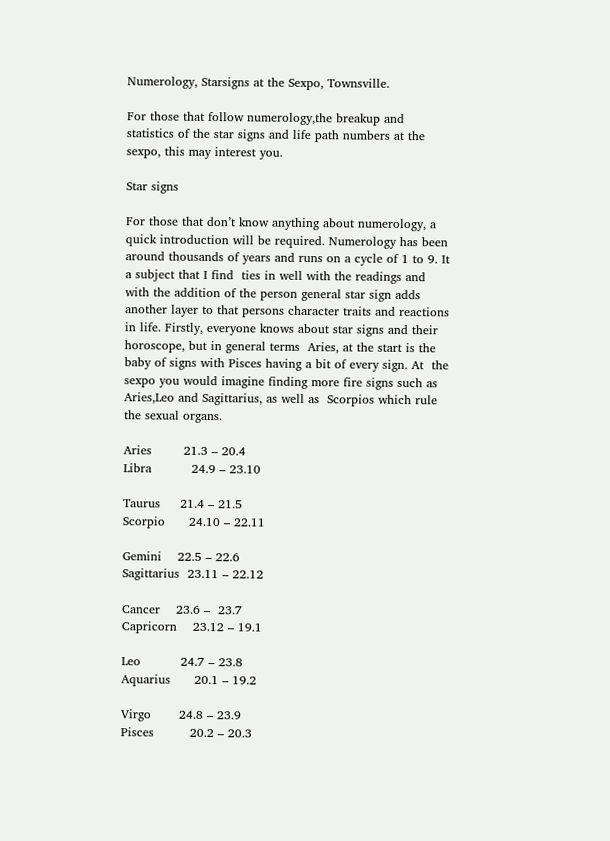Numerology, Starsigns at the Sexpo, Townsville.

For those that follow numerology,the breakup and statistics of the star signs and life path numbers at the sexpo, this may interest you.

Star signs

For those that don’t know anything about numerology, a quick introduction will be required. Numerology has been around thousands of years and runs on a cycle of 1 to 9. It a subject that I find  ties in well with the readings and with the addition of the person general star sign adds another layer to that persons character traits and reactions in life. Firstly, everyone knows about star signs and their horoscope, but in general terms  Aries, at the start is the baby of signs with Pisces having a bit of every sign. At  the sexpo you would imagine finding more fire signs such as Aries,Leo and Sagittarius, as well as  Scorpios which rule the sexual organs.

Aries        21.3 – 20.4                                                                 Libra          24.9 – 23.10

Taurus     21.4 – 21.5                                                                 Scorpio      24.10 – 22.11

Gemini    22.5 – 22.6                                                                 Sagittarius  23.11 – 22.12

Cancer    23.6 –  23.7                                                                Capricorn    23.12 – 19.1

Leo          24.7 – 23.8                                                                 Aquarius      20.1 – 19.2

Virgo       24.8 – 23.9                                                                  Pisces         20.2 – 20.3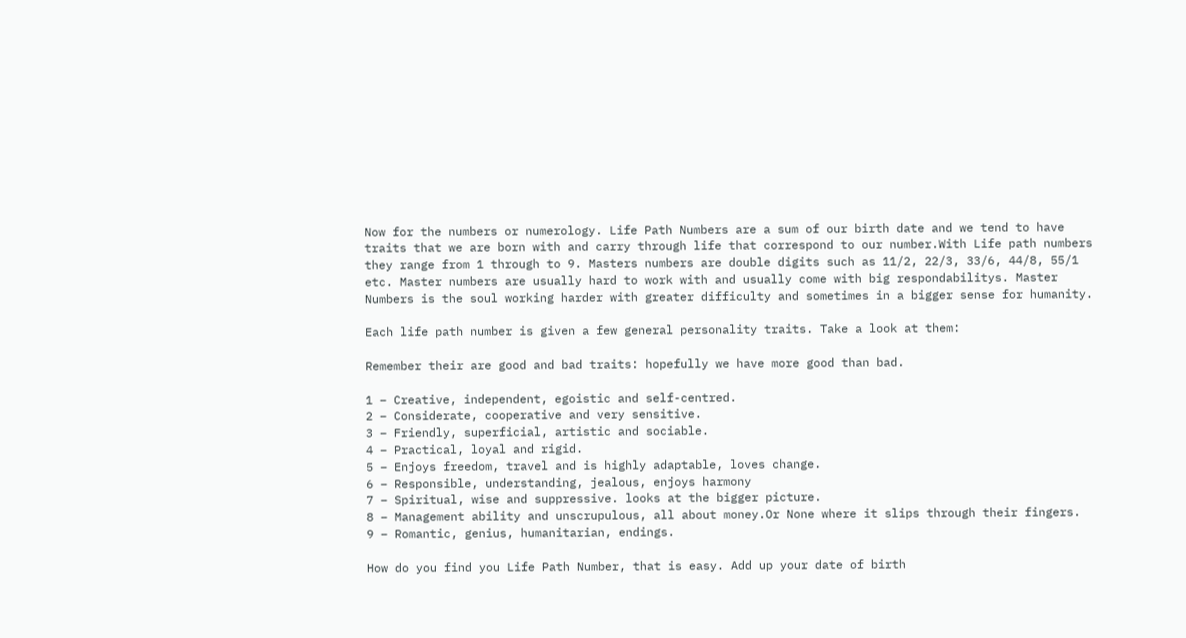Now for the numbers or numerology. Life Path Numbers are a sum of our birth date and we tend to have traits that we are born with and carry through life that correspond to our number.With Life path numbers they range from 1 through to 9. Masters numbers are double digits such as 11/2, 22/3, 33/6, 44/8, 55/1 etc. Master numbers are usually hard to work with and usually come with big respondabilitys. Master Numbers is the soul working harder with greater difficulty and sometimes in a bigger sense for humanity.

Each life path number is given a few general personality traits. Take a look at them:

Remember their are good and bad traits: hopefully we have more good than bad.

1 – Creative, independent, egoistic and self-centred.
2 – Considerate, cooperative and very sensitive.
3 – Friendly, superficial, artistic and sociable.
4 – Practical, loyal and rigid.
5 – Enjoys freedom, travel and is highly adaptable, loves change.
6 – Responsible, understanding, jealous, enjoys harmony
7 – Spiritual, wise and suppressive. looks at the bigger picture.
8 – Management ability and unscrupulous, all about money.Or None where it slips through their fingers.
9 – Romantic, genius, humanitarian, endings.

How do you find you Life Path Number, that is easy. Add up your date of birth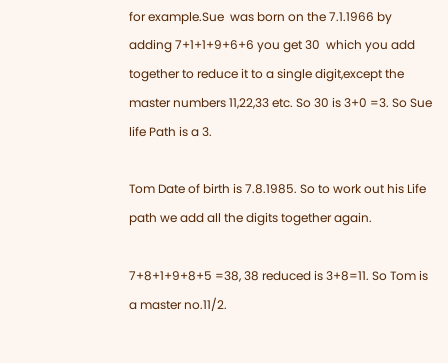for example.Sue  was born on the 7.1.1966 by adding 7+1+1+9+6+6 you get 30  which you add together to reduce it to a single digit,except the master numbers 11,22,33 etc. So 30 is 3+0 =3. So Sue life Path is a 3.

Tom Date of birth is 7.8.1985. So to work out his Life path we add all the digits together again.

7+8+1+9+8+5 =38, 38 reduced is 3+8=11. So Tom is a master no.11/2.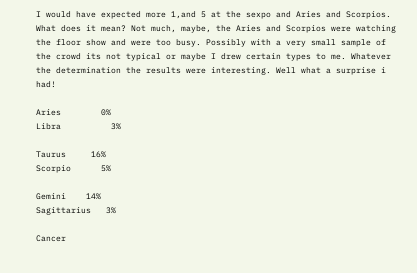I would have expected more 1,and 5 at the sexpo and Aries and Scorpios. What does it mean? Not much, maybe, the Aries and Scorpios were watching the floor show and were too busy. Possibly with a very small sample of the crowd its not typical or maybe I drew certain types to me. Whatever the determination the results were interesting. Well what a surprise i had!

Aries        0%                                                                 Libra          3%

Taurus     16%                                                                Scorpio      5%

Gemini    14%                                                               Sagittarius   3%

Cancer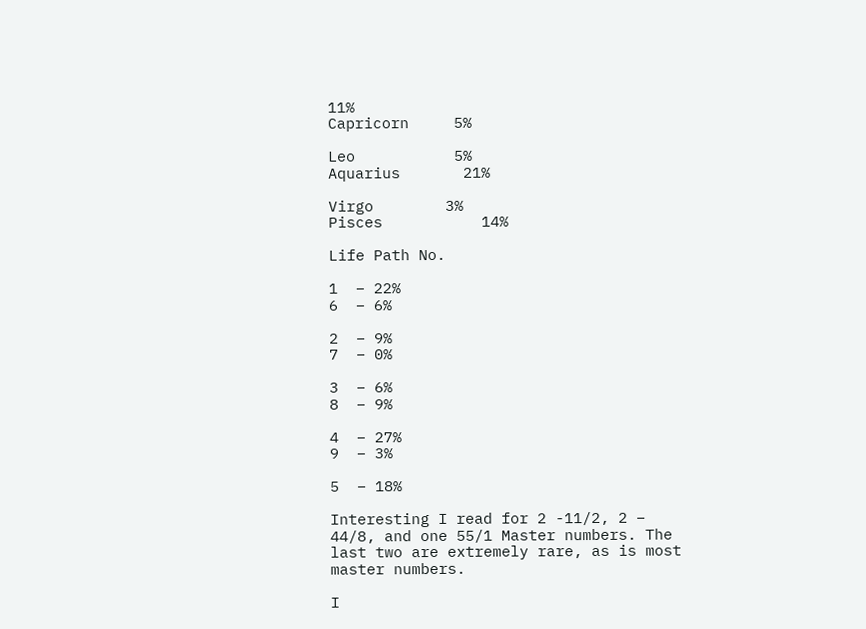11%                                                               Capricorn     5%

Leo           5%                                                                Aquarius       21%

Virgo        3%                                                                Pisces           14%

Life Path No.

1  – 22%                                                     6  – 6%

2  – 9%                                                       7  – 0%

3  – 6%                                                       8  – 9%

4  – 27%                                                     9  – 3%

5  – 18%

Interesting I read for 2 -11/2, 2 – 44/8, and one 55/1 Master numbers. The last two are extremely rare, as is most master numbers.

I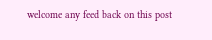welcome any feed back on this post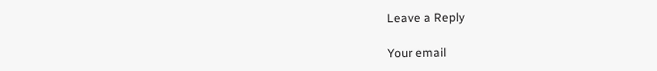Leave a Reply

Your email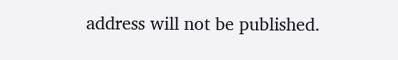address will not be published.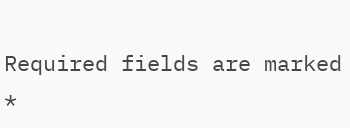Required fields are marked *